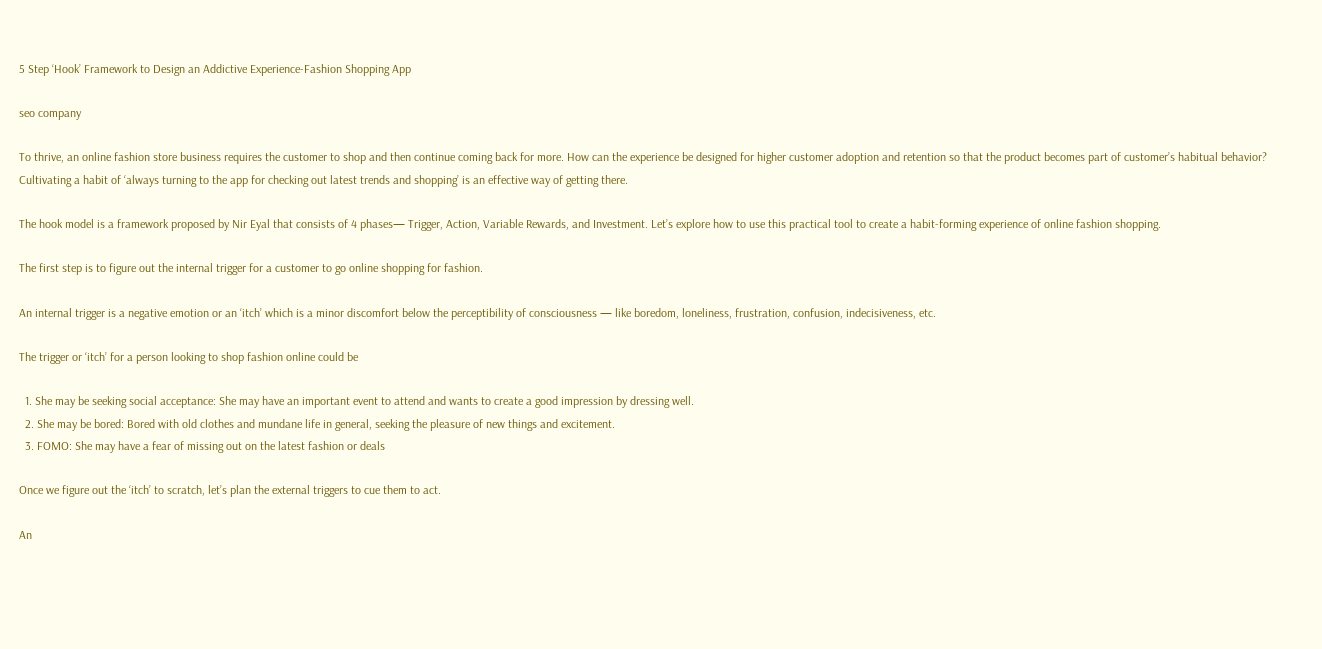5 Step ‘Hook’ Framework to Design an Addictive Experience-Fashion Shopping App

seo company

To thrive, an online fashion store business requires the customer to shop and then continue coming back for more. How can the experience be designed for higher customer adoption and retention so that the product becomes part of customer’s habitual behavior? Cultivating a habit of ‘always turning to the app for checking out latest trends and shopping’ is an effective way of getting there.

The hook model is a framework proposed by Nir Eyal that consists of 4 phases— Trigger, Action, Variable Rewards, and Investment. Let’s explore how to use this practical tool to create a habit-forming experience of online fashion shopping.

The first step is to figure out the internal trigger for a customer to go online shopping for fashion.

An internal trigger is a negative emotion or an ‘itch’ which is a minor discomfort below the perceptibility of consciousness — like boredom, loneliness, frustration, confusion, indecisiveness, etc.

The trigger or ‘itch’ for a person looking to shop fashion online could be

  1. She may be seeking social acceptance: She may have an important event to attend and wants to create a good impression by dressing well.
  2. She may be bored: Bored with old clothes and mundane life in general, seeking the pleasure of new things and excitement.
  3. FOMO: She may have a fear of missing out on the latest fashion or deals

Once we figure out the ‘itch’ to scratch, let’s plan the external triggers to cue them to act.

An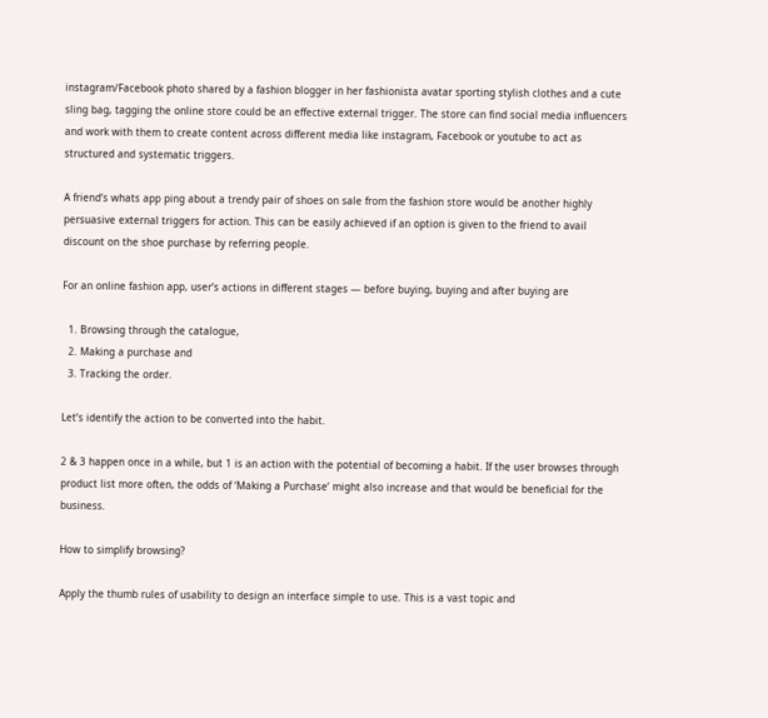instagram/Facebook photo shared by a fashion blogger in her fashionista avatar sporting stylish clothes and a cute sling bag, tagging the online store could be an effective external trigger. The store can find social media influencers and work with them to create content across different media like instagram, Facebook or youtube to act as structured and systematic triggers.

A friend’s whats app ping about a trendy pair of shoes on sale from the fashion store would be another highly persuasive external triggers for action. This can be easily achieved if an option is given to the friend to avail discount on the shoe purchase by referring people.

For an online fashion app, user’s actions in different stages — before buying, buying and after buying are

  1. Browsing through the catalogue,
  2. Making a purchase and
  3. Tracking the order.

Let’s identify the action to be converted into the habit.

2 & 3 happen once in a while, but 1 is an action with the potential of becoming a habit. If the user browses through product list more often, the odds of ‘Making a Purchase’ might also increase and that would be beneficial for the business.

How to simplify browsing?

Apply the thumb rules of usability to design an interface simple to use. This is a vast topic and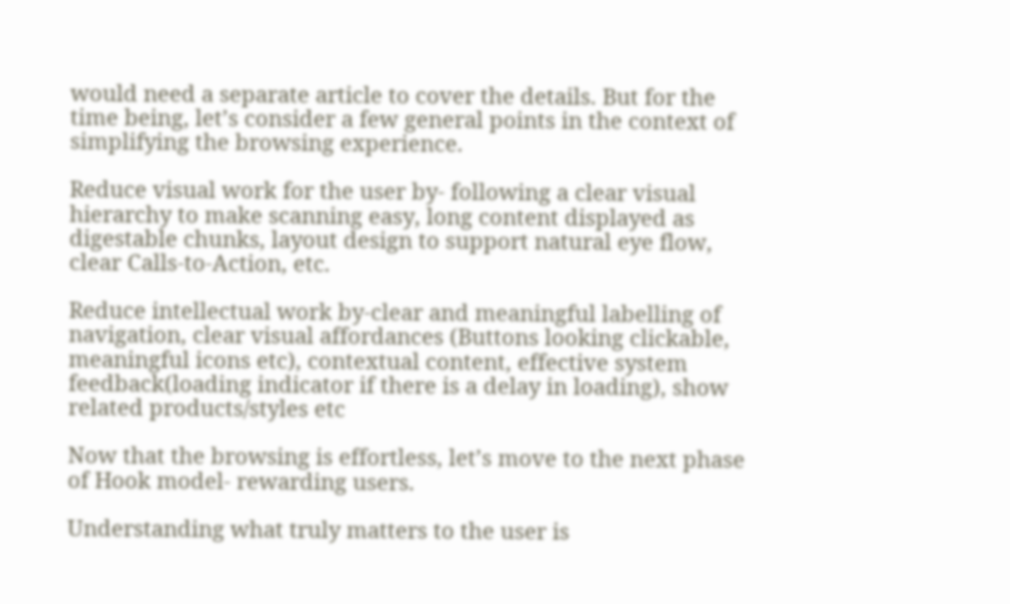would need a separate article to cover the details. But for the time being, let’s consider a few general points in the context of simplifying the browsing experience.

Reduce visual work for the user by- following a clear visual hierarchy to make scanning easy, long content displayed as digestable chunks, layout design to support natural eye flow, clear Calls-to-Action, etc.

Reduce intellectual work by-clear and meaningful labelling of navigation, clear visual affordances (Buttons looking clickable, meaningful icons etc), contextual content, effective system feedback(loading indicator if there is a delay in loading), show related products/styles etc

Now that the browsing is effortless, let’s move to the next phase of Hook model- rewarding users.

Understanding what truly matters to the user is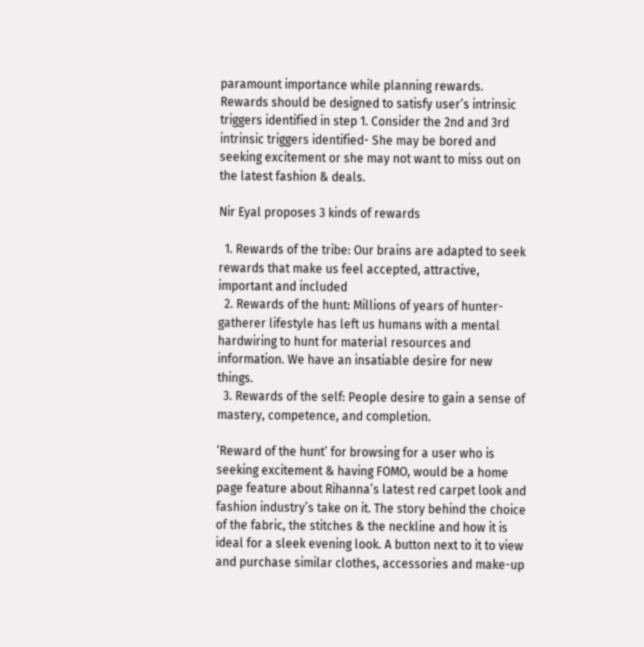paramount importance while planning rewards. Rewards should be designed to satisfy user’s intrinsic triggers identified in step 1. Consider the 2nd and 3rd intrinsic triggers identified- She may be bored and seeking excitement or she may not want to miss out on the latest fashion & deals.

Nir Eyal proposes 3 kinds of rewards

  1. Rewards of the tribe: Our brains are adapted to seek rewards that make us feel accepted, attractive, important and included
  2. Rewards of the hunt: Millions of years of hunter-gatherer lifestyle has left us humans with a mental hardwiring to hunt for material resources and information. We have an insatiable desire for new things.
  3. Rewards of the self: People desire to gain a sense of mastery, competence, and completion.

‘Reward of the hunt’ for browsing for a user who is seeking excitement & having FOMO, would be a home page feature about Rihanna’s latest red carpet look and fashion industry’s take on it. The story behind the choice of the fabric, the stitches & the neckline and how it is ideal for a sleek evening look. A button next to it to view and purchase similar clothes, accessories and make-up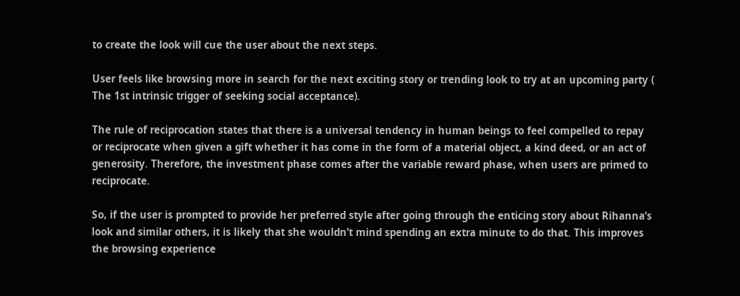to create the look will cue the user about the next steps.

User feels like browsing more in search for the next exciting story or trending look to try at an upcoming party ( The 1st intrinsic trigger of seeking social acceptance).

The rule of reciprocation states that there is a universal tendency in human beings to feel compelled to repay or reciprocate when given a gift whether it has come in the form of a material object, a kind deed, or an act of generosity. Therefore, the investment phase comes after the variable reward phase, when users are primed to reciprocate.

So, if the user is prompted to provide her preferred style after going through the enticing story about Rihanna’s look and similar others, it is likely that she wouldn’t mind spending an extra minute to do that. This improves the browsing experience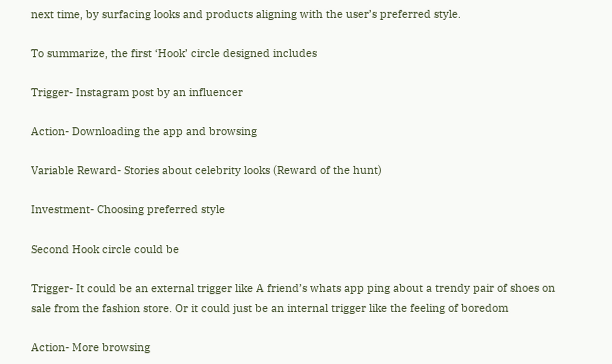next time, by surfacing looks and products aligning with the user’s preferred style.

To summarize, the first ‘Hook’ circle designed includes

Trigger- Instagram post by an influencer

Action- Downloading the app and browsing

Variable Reward- Stories about celebrity looks (Reward of the hunt)

Investment- Choosing preferred style

Second Hook circle could be

Trigger- It could be an external trigger like A friend’s whats app ping about a trendy pair of shoes on sale from the fashion store. Or it could just be an internal trigger like the feeling of boredom

Action- More browsing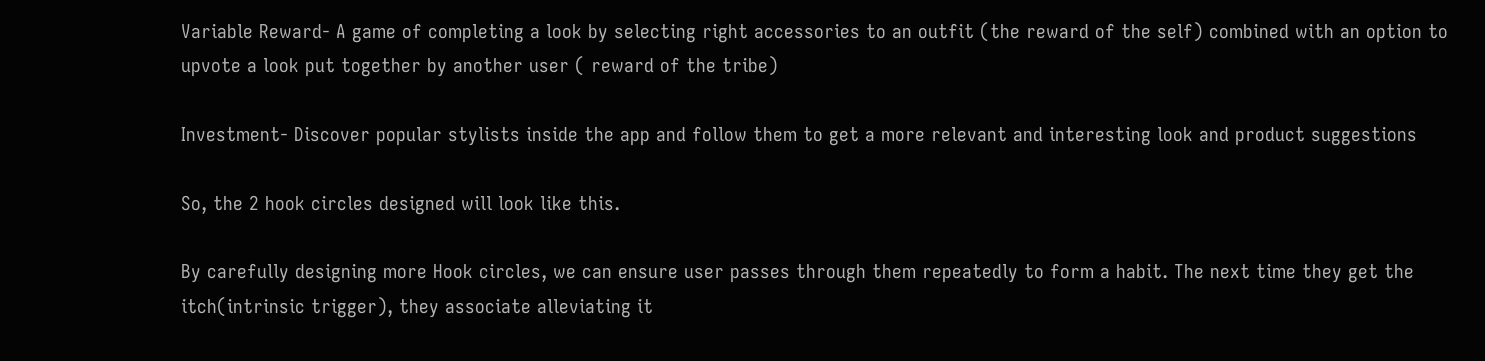Variable Reward- A game of completing a look by selecting right accessories to an outfit (the reward of the self) combined with an option to upvote a look put together by another user ( reward of the tribe)

Investment- Discover popular stylists inside the app and follow them to get a more relevant and interesting look and product suggestions

So, the 2 hook circles designed will look like this.

By carefully designing more Hook circles, we can ensure user passes through them repeatedly to form a habit. The next time they get the itch(intrinsic trigger), they associate alleviating it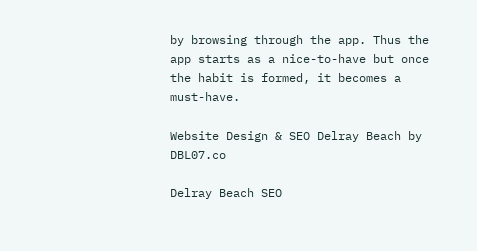by browsing through the app. Thus the app starts as a nice-to-have but once the habit is formed, it becomes a must-have.

Website Design & SEO Delray Beach by DBL07.co

Delray Beach SEO